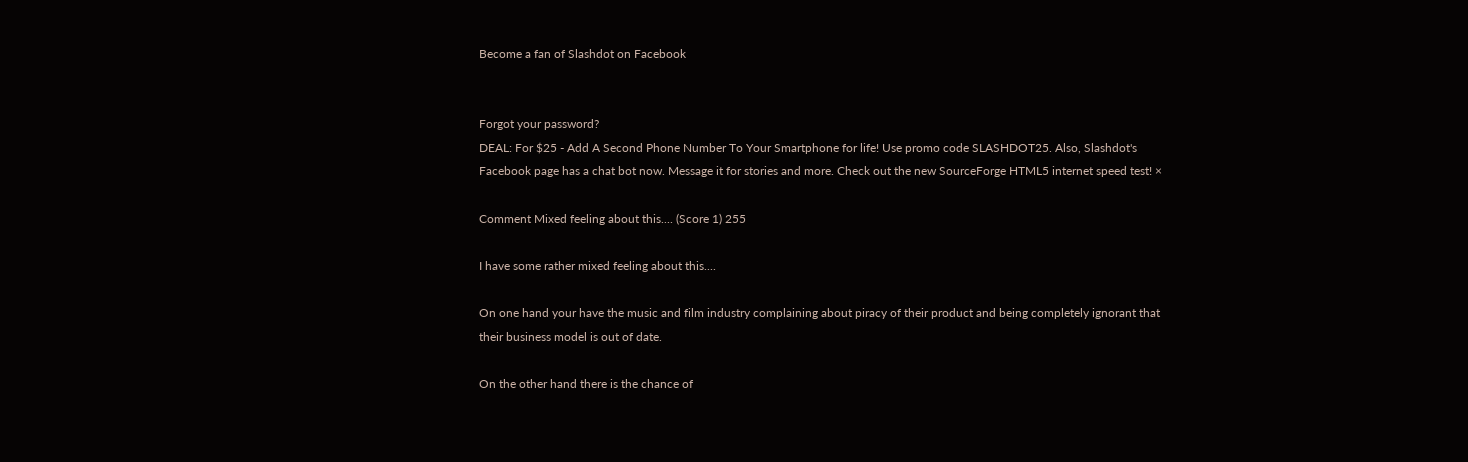Become a fan of Slashdot on Facebook


Forgot your password?
DEAL: For $25 - Add A Second Phone Number To Your Smartphone for life! Use promo code SLASHDOT25. Also, Slashdot's Facebook page has a chat bot now. Message it for stories and more. Check out the new SourceForge HTML5 internet speed test! ×

Comment Mixed feeling about this.... (Score 1) 255

I have some rather mixed feeling about this....

On one hand your have the music and film industry complaining about piracy of their product and being completely ignorant that their business model is out of date.

On the other hand there is the chance of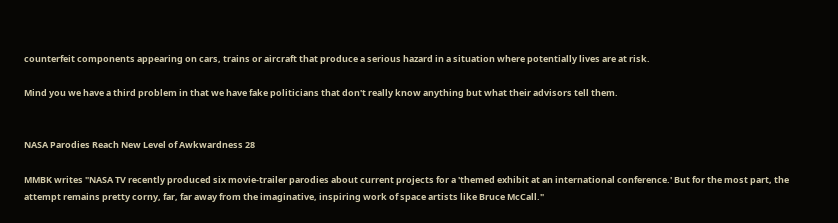counterfeit components appearing on cars, trains or aircraft that produce a serious hazard in a situation where potentially lives are at risk.

Mind you we have a third problem in that we have fake politicians that don't really know anything but what their advisors tell them.


NASA Parodies Reach New Level of Awkwardness 28

MMBK writes "NASA TV recently produced six movie-trailer parodies about current projects for a 'themed exhibit at an international conference.' But for the most part, the attempt remains pretty corny, far, far away from the imaginative, inspiring work of space artists like Bruce McCall."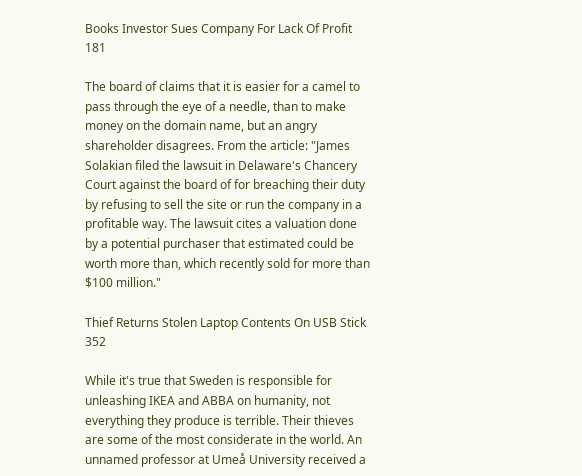Books Investor Sues Company For Lack Of Profit 181

The board of claims that it is easier for a camel to pass through the eye of a needle, than to make money on the domain name, but an angry shareholder disagrees. From the article: "James Solakian filed the lawsuit in Delaware's Chancery Court against the board of for breaching their duty by refusing to sell the site or run the company in a profitable way. The lawsuit cites a valuation done by a potential purchaser that estimated could be worth more than, which recently sold for more than $100 million."

Thief Returns Stolen Laptop Contents On USB Stick 352

While it's true that Sweden is responsible for unleashing IKEA and ABBA on humanity, not everything they produce is terrible. Their thieves are some of the most considerate in the world. An unnamed professor at Umeå University received a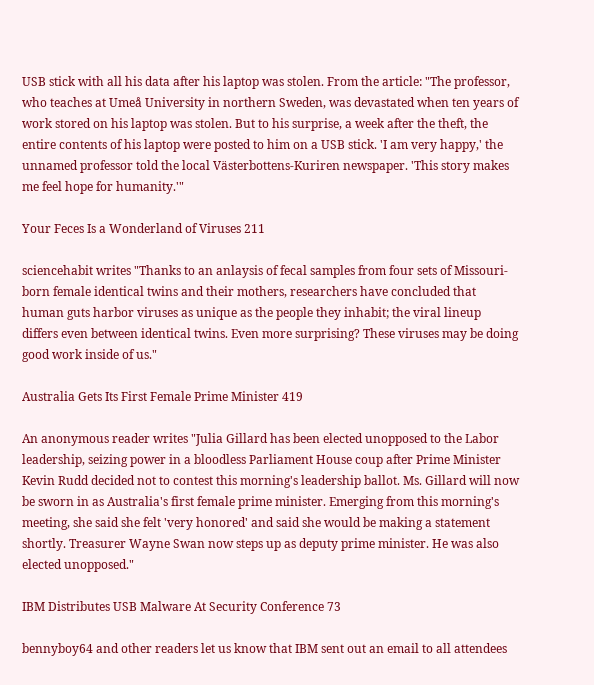USB stick with all his data after his laptop was stolen. From the article: "The professor, who teaches at Umeå University in northern Sweden, was devastated when ten years of work stored on his laptop was stolen. But to his surprise, a week after the theft, the entire contents of his laptop were posted to him on a USB stick. 'I am very happy,' the unnamed professor told the local Västerbottens-Kuriren newspaper. 'This story makes me feel hope for humanity.'"

Your Feces Is a Wonderland of Viruses 211

sciencehabit writes "Thanks to an anlaysis of fecal samples from four sets of Missouri-born female identical twins and their mothers, researchers have concluded that human guts harbor viruses as unique as the people they inhabit; the viral lineup differs even between identical twins. Even more surprising? These viruses may be doing good work inside of us."

Australia Gets Its First Female Prime Minister 419

An anonymous reader writes "Julia Gillard has been elected unopposed to the Labor leadership, seizing power in a bloodless Parliament House coup after Prime Minister Kevin Rudd decided not to contest this morning's leadership ballot. Ms. Gillard will now be sworn in as Australia's first female prime minister. Emerging from this morning's meeting, she said she felt 'very honored' and said she would be making a statement shortly. Treasurer Wayne Swan now steps up as deputy prime minister. He was also elected unopposed."

IBM Distributes USB Malware At Security Conference 73

bennyboy64 and other readers let us know that IBM sent out an email to all attendees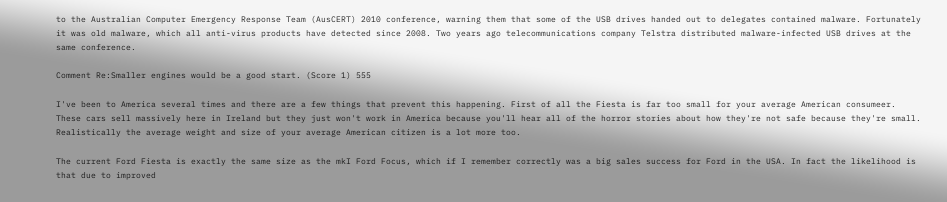to the Australian Computer Emergency Response Team (AusCERT) 2010 conference, warning them that some of the USB drives handed out to delegates contained malware. Fortunately it was old malware, which all anti-virus products have detected since 2008. Two years ago telecommunications company Telstra distributed malware-infected USB drives at the same conference.

Comment Re:Smaller engines would be a good start. (Score 1) 555

I've been to America several times and there are a few things that prevent this happening. First of all the Fiesta is far too small for your average American consumeer. These cars sell massively here in Ireland but they just won't work in America because you'll hear all of the horror stories about how they're not safe because they're small. Realistically the average weight and size of your average American citizen is a lot more too.

The current Ford Fiesta is exactly the same size as the mkI Ford Focus, which if I remember correctly was a big sales success for Ford in the USA. In fact the likelihood is that due to improved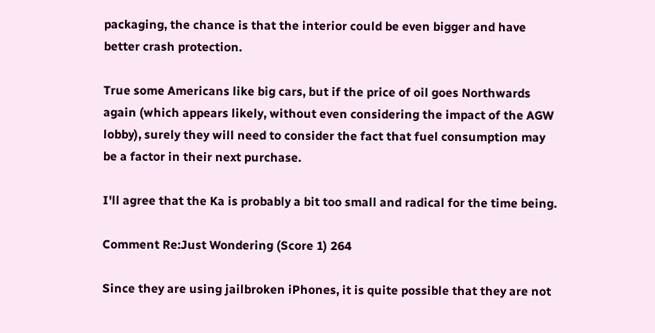packaging, the chance is that the interior could be even bigger and have better crash protection.

True some Americans like big cars, but if the price of oil goes Northwards again (which appears likely, without even considering the impact of the AGW lobby), surely they will need to consider the fact that fuel consumption may be a factor in their next purchase.

I'll agree that the Ka is probably a bit too small and radical for the time being.

Comment Re:Just Wondering (Score 1) 264

Since they are using jailbroken iPhones, it is quite possible that they are not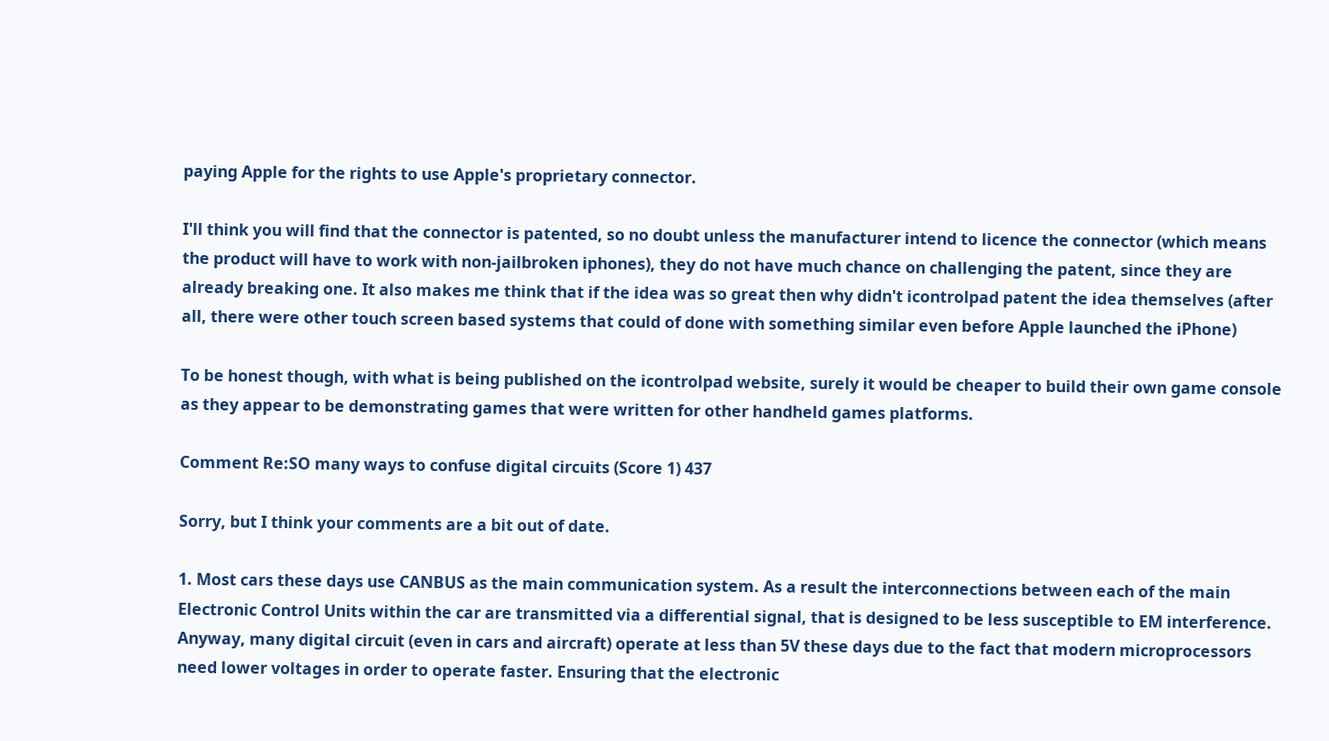paying Apple for the rights to use Apple's proprietary connector.

I'll think you will find that the connector is patented, so no doubt unless the manufacturer intend to licence the connector (which means the product will have to work with non-jailbroken iphones), they do not have much chance on challenging the patent, since they are already breaking one. It also makes me think that if the idea was so great then why didn't icontrolpad patent the idea themselves (after all, there were other touch screen based systems that could of done with something similar even before Apple launched the iPhone)

To be honest though, with what is being published on the icontrolpad website, surely it would be cheaper to build their own game console as they appear to be demonstrating games that were written for other handheld games platforms.

Comment Re:SO many ways to confuse digital circuits (Score 1) 437

Sorry, but I think your comments are a bit out of date.

1. Most cars these days use CANBUS as the main communication system. As a result the interconnections between each of the main Electronic Control Units within the car are transmitted via a differential signal, that is designed to be less susceptible to EM interference. Anyway, many digital circuit (even in cars and aircraft) operate at less than 5V these days due to the fact that modern microprocessors need lower voltages in order to operate faster. Ensuring that the electronic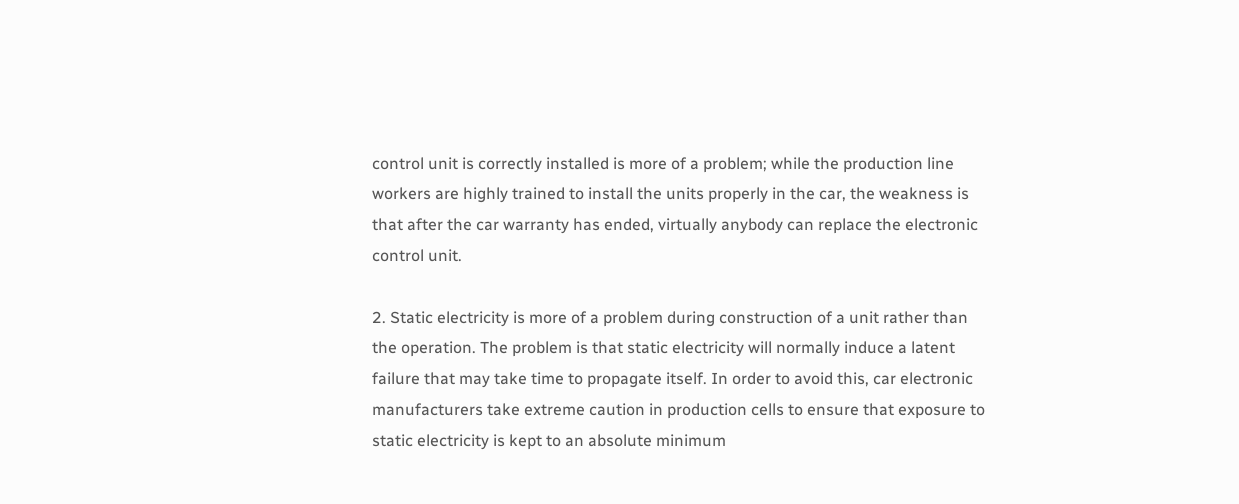control unit is correctly installed is more of a problem; while the production line workers are highly trained to install the units properly in the car, the weakness is that after the car warranty has ended, virtually anybody can replace the electronic control unit.

2. Static electricity is more of a problem during construction of a unit rather than the operation. The problem is that static electricity will normally induce a latent failure that may take time to propagate itself. In order to avoid this, car electronic manufacturers take extreme caution in production cells to ensure that exposure to static electricity is kept to an absolute minimum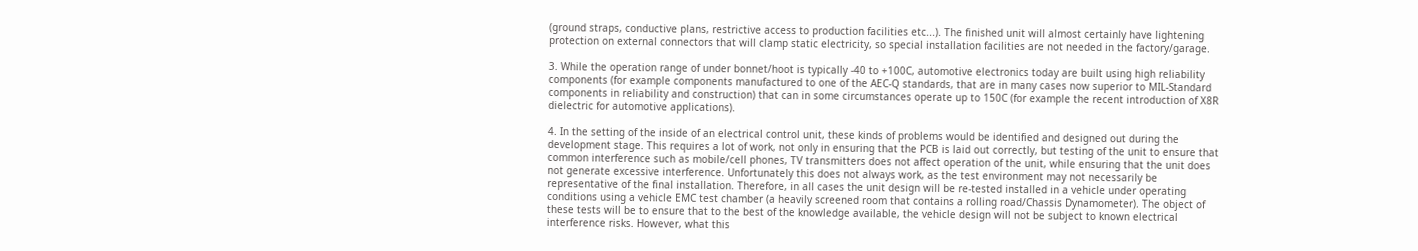(ground straps, conductive plans, restrictive access to production facilities etc...). The finished unit will almost certainly have lightening protection on external connectors that will clamp static electricity, so special installation facilities are not needed in the factory/garage.

3. While the operation range of under bonnet/hoot is typically -40 to +100C, automotive electronics today are built using high reliability components (for example components manufactured to one of the AEC-Q standards, that are in many cases now superior to MIL-Standard components in reliability and construction) that can in some circumstances operate up to 150C (for example the recent introduction of X8R dielectric for automotive applications).

4. In the setting of the inside of an electrical control unit, these kinds of problems would be identified and designed out during the development stage. This requires a lot of work, not only in ensuring that the PCB is laid out correctly, but testing of the unit to ensure that common interference such as mobile/cell phones, TV transmitters does not affect operation of the unit, while ensuring that the unit does not generate excessive interference. Unfortunately this does not always work, as the test environment may not necessarily be representative of the final installation. Therefore, in all cases the unit design will be re-tested installed in a vehicle under operating conditions using a vehicle EMC test chamber (a heavily screened room that contains a rolling road/Chassis Dynamometer). The object of these tests will be to ensure that to the best of the knowledge available, the vehicle design will not be subject to known electrical interference risks. However, what this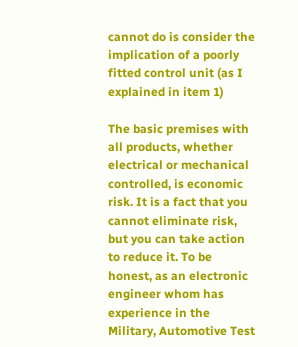cannot do is consider the implication of a poorly fitted control unit (as I explained in item 1)

The basic premises with all products, whether electrical or mechanical controlled, is economic risk. It is a fact that you cannot eliminate risk, but you can take action to reduce it. To be honest, as an electronic engineer whom has experience in the Military, Automotive Test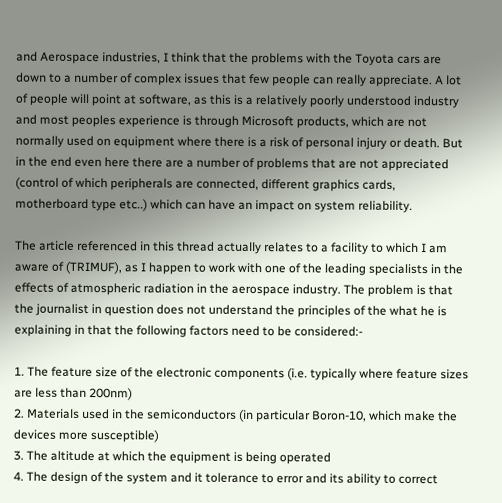and Aerospace industries, I think that the problems with the Toyota cars are down to a number of complex issues that few people can really appreciate. A lot of people will point at software, as this is a relatively poorly understood industry and most peoples experience is through Microsoft products, which are not normally used on equipment where there is a risk of personal injury or death. But in the end even here there are a number of problems that are not appreciated (control of which peripherals are connected, different graphics cards, motherboard type etc..) which can have an impact on system reliability.

The article referenced in this thread actually relates to a facility to which I am aware of (TRIMUF), as I happen to work with one of the leading specialists in the effects of atmospheric radiation in the aerospace industry. The problem is that the journalist in question does not understand the principles of the what he is explaining in that the following factors need to be considered:-

1. The feature size of the electronic components (i.e. typically where feature sizes are less than 200nm)
2. Materials used in the semiconductors (in particular Boron-10, which make the devices more susceptible)
3. The altitude at which the equipment is being operated
4. The design of the system and it tolerance to error and its ability to correct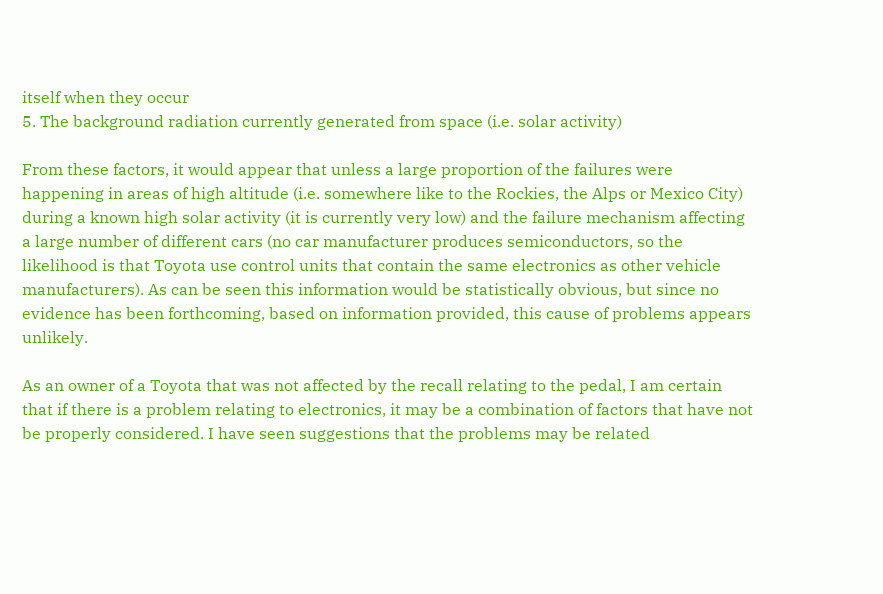itself when they occur
5. The background radiation currently generated from space (i.e. solar activity)

From these factors, it would appear that unless a large proportion of the failures were happening in areas of high altitude (i.e. somewhere like to the Rockies, the Alps or Mexico City) during a known high solar activity (it is currently very low) and the failure mechanism affecting a large number of different cars (no car manufacturer produces semiconductors, so the likelihood is that Toyota use control units that contain the same electronics as other vehicle manufacturers). As can be seen this information would be statistically obvious, but since no evidence has been forthcoming, based on information provided, this cause of problems appears unlikely.

As an owner of a Toyota that was not affected by the recall relating to the pedal, I am certain that if there is a problem relating to electronics, it may be a combination of factors that have not be properly considered. I have seen suggestions that the problems may be related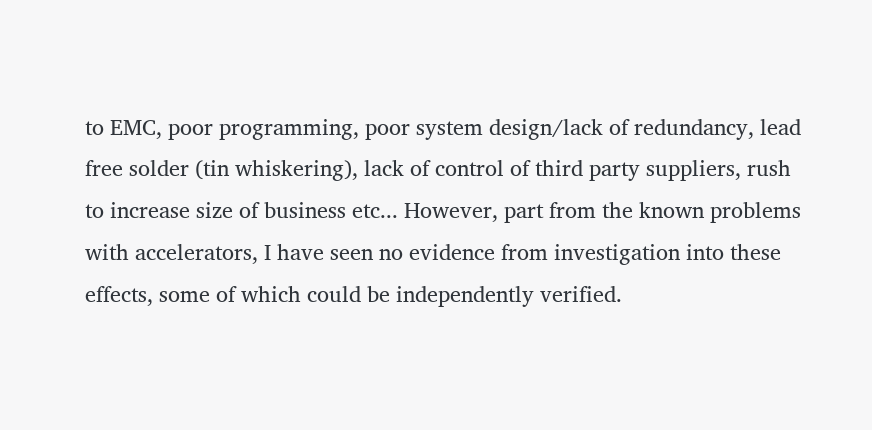to EMC, poor programming, poor system design/lack of redundancy, lead free solder (tin whiskering), lack of control of third party suppliers, rush to increase size of business etc... However, part from the known problems with accelerators, I have seen no evidence from investigation into these effects, some of which could be independently verified.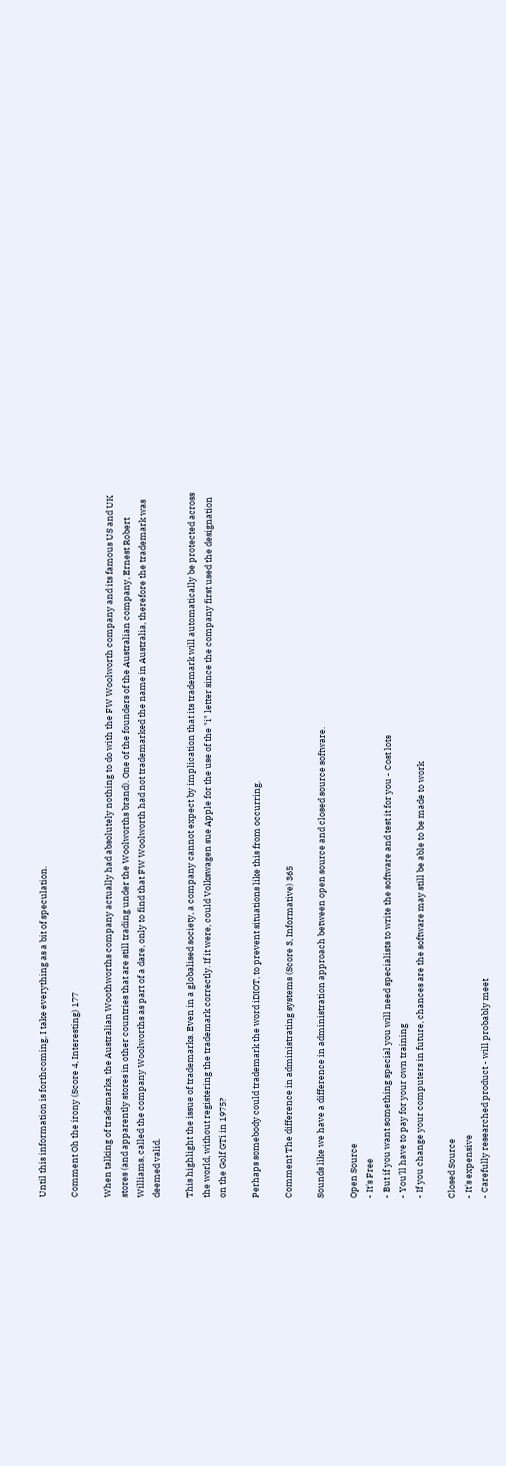Until this information is forthcoming, I take everything as a bit of speculation.

Comment Oh the irony (Score 4, Interesting) 177

When talking of trademarks, the Australian Woothworths company actually had absolutely nothing to do with the FW Woolworth company and its famous US and UK stores (and apparently stores in other countries that are still trading under the Woolworths brand). One of the founders of the Australian company, Ernest Robert Williams, called the company Woolworths as part of a dare, only to find that FW Woolworth had not trademarked the name in Australia, therefore the trademark was deemed valid.

This highlight the issue of trademarks. Even in a globalised society, a company cannot expect by implication that its trademark will automatically be protected across the world, without registering the trademark correctly. If it were, could Volkswagen sue Apple for the use of the "i" letter since the company first used the designation on the Golf GTi in 1975?

Perhaps somebody could trademark the word iDIOT, to prevent situations like this from occurring.

Comment The difference in administrating systems (Score 3, Informative) 365

Sounds like we have a difference in administration approach between open source and closed source software.

Open Source
- It's Free
- But if you want something special you will need specialists to write the software and test it for you - Cost lots
- You'll have to pay for your own training
- If you change your computers in future, chances are the software may still be able to be made to work

Closed Source
- It's expensive
- Carefully researched product - will probably meet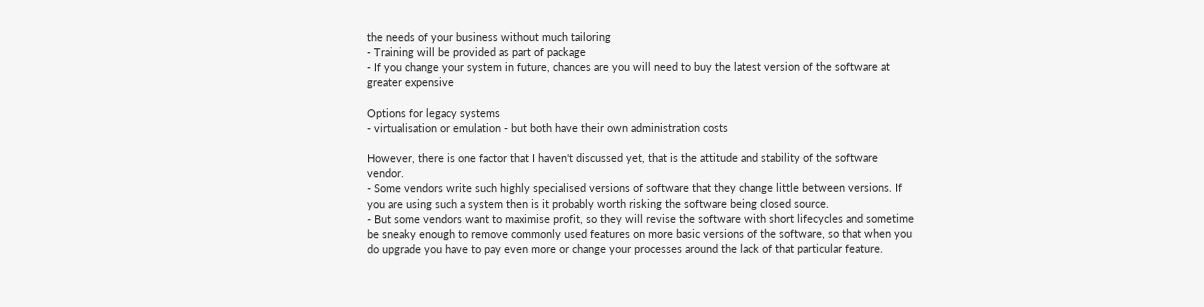the needs of your business without much tailoring
- Training will be provided as part of package
- If you change your system in future, chances are you will need to buy the latest version of the software at greater expensive

Options for legacy systems
- virtualisation or emulation - but both have their own administration costs

However, there is one factor that I haven't discussed yet, that is the attitude and stability of the software vendor.
- Some vendors write such highly specialised versions of software that they change little between versions. If you are using such a system then is it probably worth risking the software being closed source.
- But some vendors want to maximise profit, so they will revise the software with short lifecycles and sometime be sneaky enough to remove commonly used features on more basic versions of the software, so that when you do upgrade you have to pay even more or change your processes around the lack of that particular feature.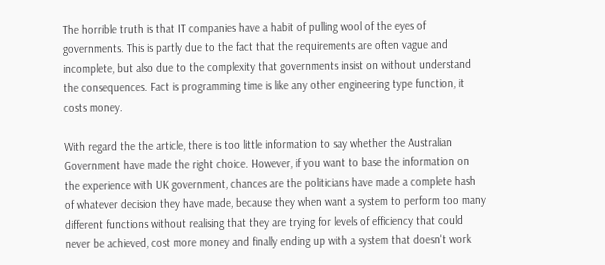The horrible truth is that IT companies have a habit of pulling wool of the eyes of governments. This is partly due to the fact that the requirements are often vague and incomplete, but also due to the complexity that governments insist on without understand the consequences. Fact is programming time is like any other engineering type function, it costs money.

With regard the the article, there is too little information to say whether the Australian Government have made the right choice. However, if you want to base the information on the experience with UK government, chances are the politicians have made a complete hash of whatever decision they have made, because they when want a system to perform too many different functions without realising that they are trying for levels of efficiency that could never be achieved, cost more money and finally ending up with a system that doesn't work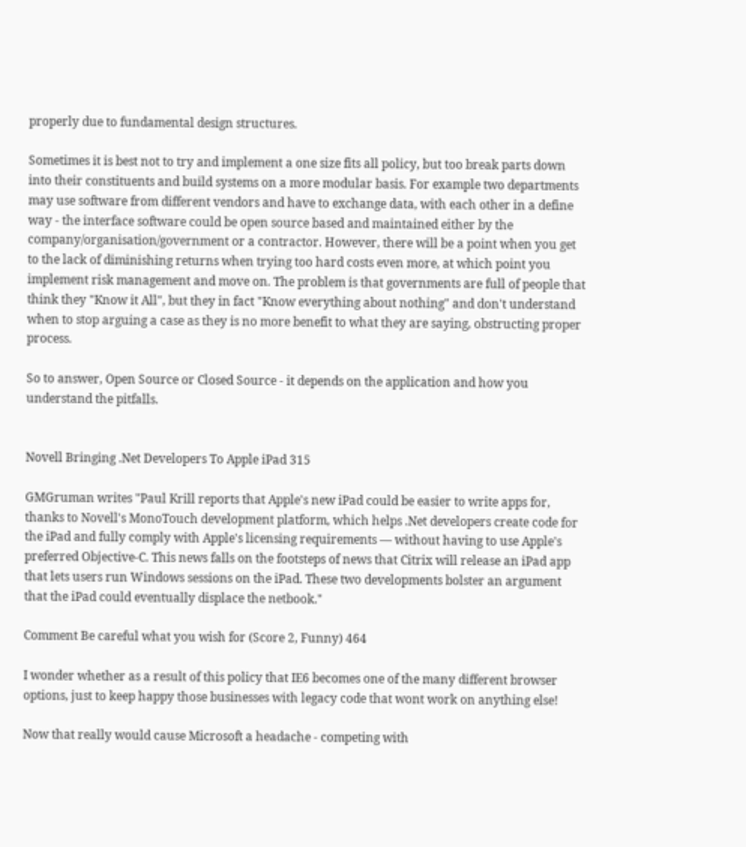properly due to fundamental design structures.

Sometimes it is best not to try and implement a one size fits all policy, but too break parts down into their constituents and build systems on a more modular basis. For example two departments may use software from different vendors and have to exchange data, with each other in a define way - the interface software could be open source based and maintained either by the company/organisation/government or a contractor. However, there will be a point when you get to the lack of diminishing returns when trying too hard costs even more, at which point you implement risk management and move on. The problem is that governments are full of people that think they "Know it All", but they in fact "Know everything about nothing" and don't understand when to stop arguing a case as they is no more benefit to what they are saying, obstructing proper process.

So to answer, Open Source or Closed Source - it depends on the application and how you understand the pitfalls.


Novell Bringing .Net Developers To Apple iPad 315

GMGruman writes "Paul Krill reports that Apple's new iPad could be easier to write apps for, thanks to Novell's MonoTouch development platform, which helps .Net developers create code for the iPad and fully comply with Apple's licensing requirements — without having to use Apple's preferred Objective-C. This news falls on the footsteps of news that Citrix will release an iPad app that lets users run Windows sessions on the iPad. These two developments bolster an argument that the iPad could eventually displace the netbook."

Comment Be careful what you wish for (Score 2, Funny) 464

I wonder whether as a result of this policy that IE6 becomes one of the many different browser options, just to keep happy those businesses with legacy code that wont work on anything else!

Now that really would cause Microsoft a headache - competing with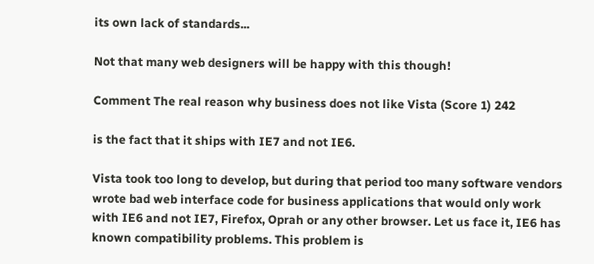its own lack of standards...

Not that many web designers will be happy with this though!

Comment The real reason why business does not like Vista (Score 1) 242

is the fact that it ships with IE7 and not IE6.

Vista took too long to develop, but during that period too many software vendors wrote bad web interface code for business applications that would only work with IE6 and not IE7, Firefox, Oprah or any other browser. Let us face it, IE6 has known compatibility problems. This problem is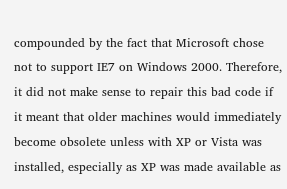compounded by the fact that Microsoft chose not to support IE7 on Windows 2000. Therefore, it did not make sense to repair this bad code if it meant that older machines would immediately become obsolete unless with XP or Vista was installed, especially as XP was made available as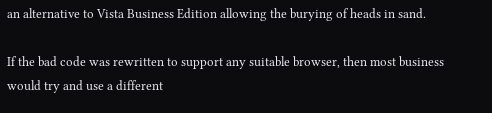an alternative to Vista Business Edition allowing the burying of heads in sand.

If the bad code was rewritten to support any suitable browser, then most business would try and use a different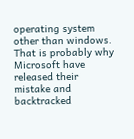operating system other than windows. That is probably why Microsoft have released their mistake and backtracked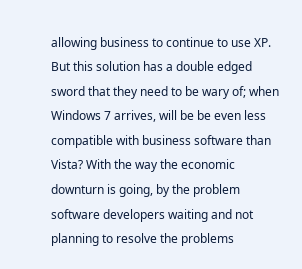allowing business to continue to use XP. But this solution has a double edged sword that they need to be wary of; when Windows 7 arrives, will be be even less compatible with business software than Vista? With the way the economic downturn is going, by the problem software developers waiting and not planning to resolve the problems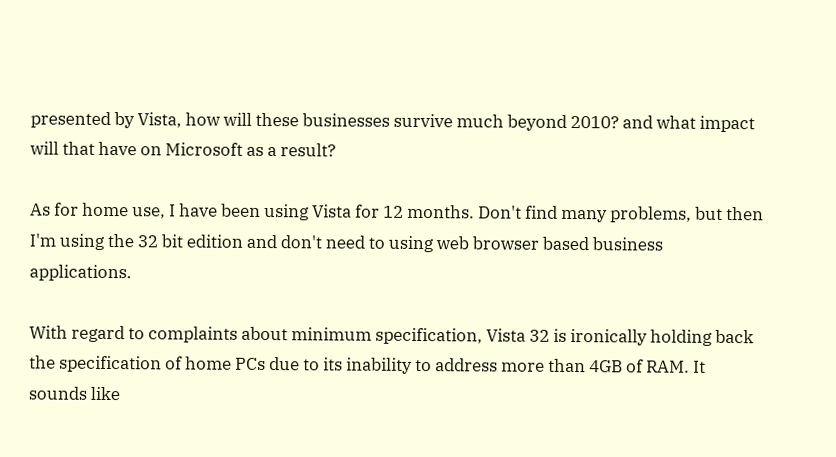presented by Vista, how will these businesses survive much beyond 2010? and what impact will that have on Microsoft as a result?

As for home use, I have been using Vista for 12 months. Don't find many problems, but then I'm using the 32 bit edition and don't need to using web browser based business applications.

With regard to complaints about minimum specification, Vista 32 is ironically holding back the specification of home PCs due to its inability to address more than 4GB of RAM. It sounds like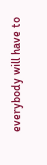everybody will have to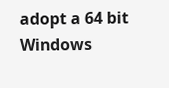adopt a 64 bit Windows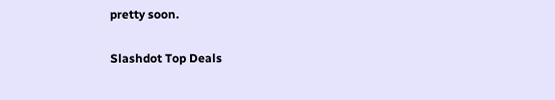pretty soon.

Slashdot Top Deals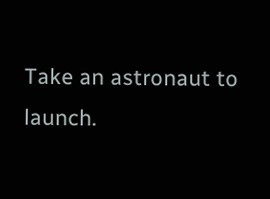Take an astronaut to launch.